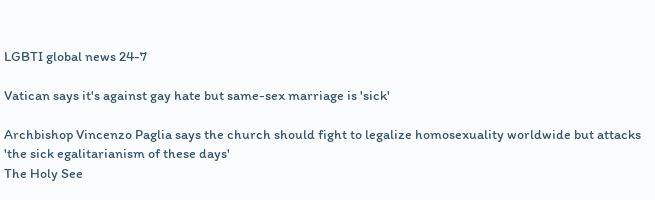LGBTI global news 24-7

Vatican says it's against gay hate but same-sex marriage is 'sick'

Archbishop Vincenzo Paglia says the church should fight to legalize homosexuality worldwide but attacks 'the sick egalitarianism of these days'
The Holy See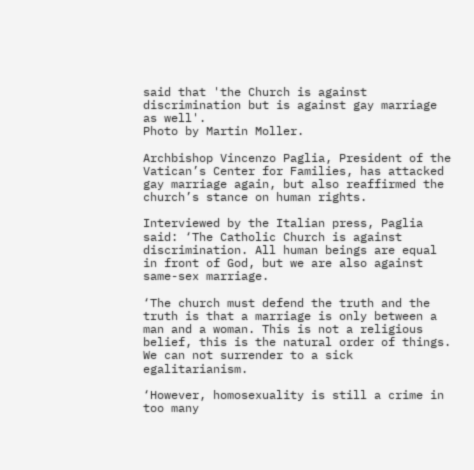said that 'the Church is against discrimination but is against gay marriage as well'.
Photo by Martin Moller.

Archbishop Vincenzo Paglia, President of the Vatican’s Center for Families, has attacked gay marriage again, but also reaffirmed the church’s stance on human rights.

Interviewed by the Italian press, Paglia said: ‘The Catholic Church is against discrimination. All human beings are equal in front of God, but we are also against same-sex marriage.

‘The church must defend the truth and the truth is that a marriage is only between a man and a woman. This is not a religious belief, this is the natural order of things. We can not surrender to a sick egalitarianism.

‘However, homosexuality is still a crime in too many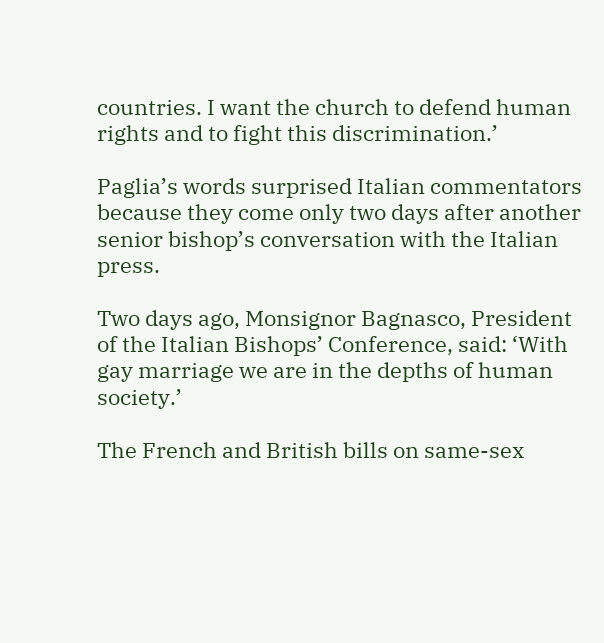countries. I want the church to defend human rights and to fight this discrimination.’

Paglia’s words surprised Italian commentators because they come only two days after another senior bishop’s conversation with the Italian press.

Two days ago, Monsignor Bagnasco, President of the Italian Bishops’ Conference, said: ‘With gay marriage we are in the depths of human society.’

The French and British bills on same-sex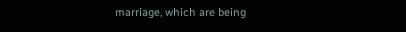marriage, which are being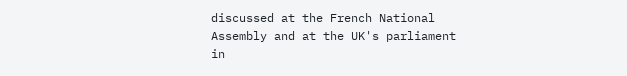discussed at the French National Assembly and at the UK's parliament in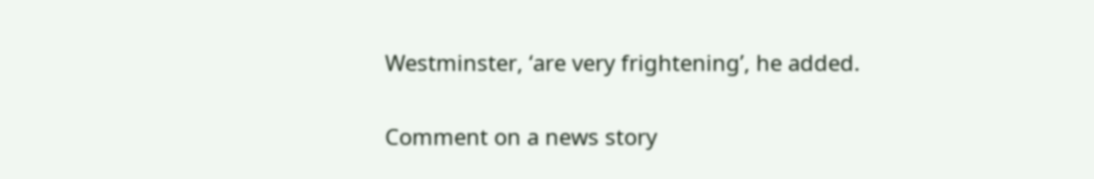Westminster, ‘are very frightening’, he added.

Comment on a news story